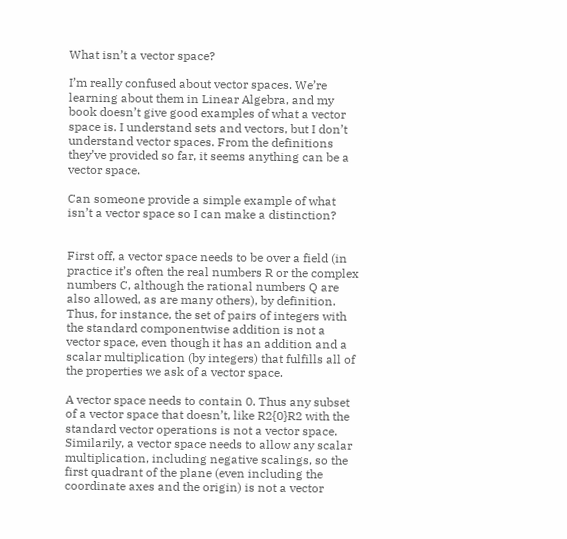What isn’t a vector space?

I’m really confused about vector spaces. We’re learning about them in Linear Algebra, and my book doesn’t give good examples of what a vector space is. I understand sets and vectors, but I don’t understand vector spaces. From the definitions they’ve provided so far, it seems anything can be a vector space.

Can someone provide a simple example of what isn’t a vector space so I can make a distinction?


First off, a vector space needs to be over a field (in practice it’s often the real numbers R or the complex numbers C, although the rational numbers Q are also allowed, as are many others), by definition. Thus, for instance, the set of pairs of integers with the standard componentwise addition is not a vector space, even though it has an addition and a scalar multiplication (by integers) that fulfills all of the properties we ask of a vector space.

A vector space needs to contain 0. Thus any subset of a vector space that doesn’t, like R2{0}R2 with the standard vector operations is not a vector space. Similarily, a vector space needs to allow any scalar multiplication, including negative scalings, so the first quadrant of the plane (even including the coordinate axes and the origin) is not a vector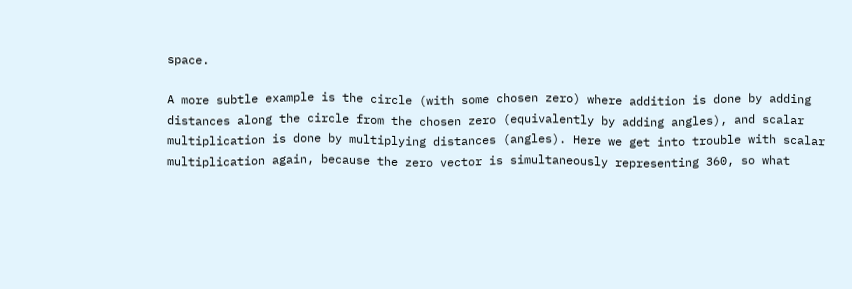space.

A more subtle example is the circle (with some chosen zero) where addition is done by adding distances along the circle from the chosen zero (equivalently by adding angles), and scalar multiplication is done by multiplying distances (angles). Here we get into trouble with scalar multiplication again, because the zero vector is simultaneously representing 360, so what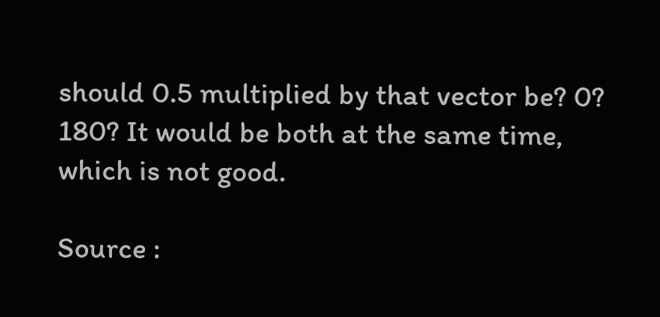should 0.5 multiplied by that vector be? 0? 180? It would be both at the same time, which is not good.

Source :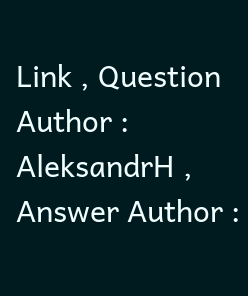Link , Question Author : AleksandrH , Answer Author :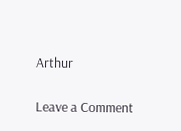Arthur

Leave a Comment